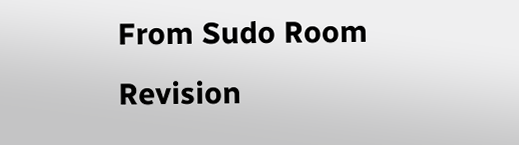From Sudo Room
Revision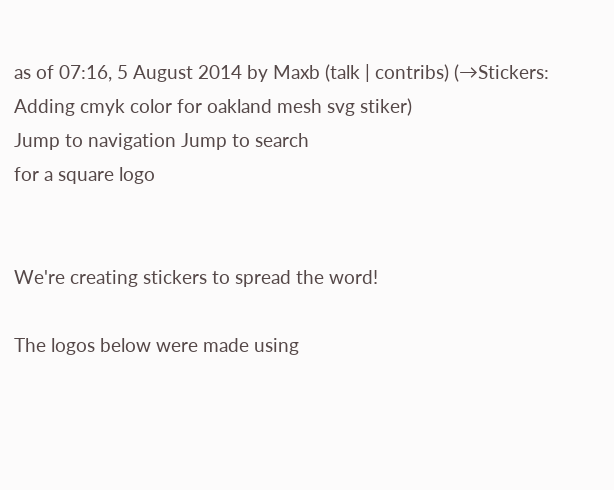as of 07:16, 5 August 2014 by Maxb (talk | contribs) (→Stickers: Adding cmyk color for oakland mesh svg stiker)
Jump to navigation Jump to search
for a square logo


We're creating stickers to spread the word!

The logos below were made using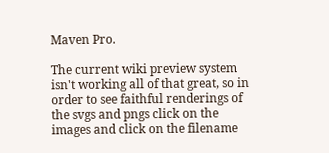Maven Pro.

The current wiki preview system isn't working all of that great, so in order to see faithful renderings of the svgs and pngs click on the images and click on the filename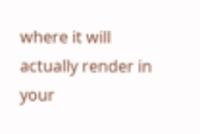where it will actually render in your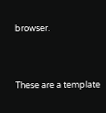browser.


These are a template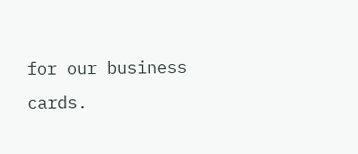for our business cards.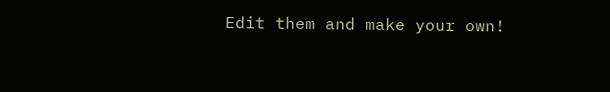Edit them and make your own!